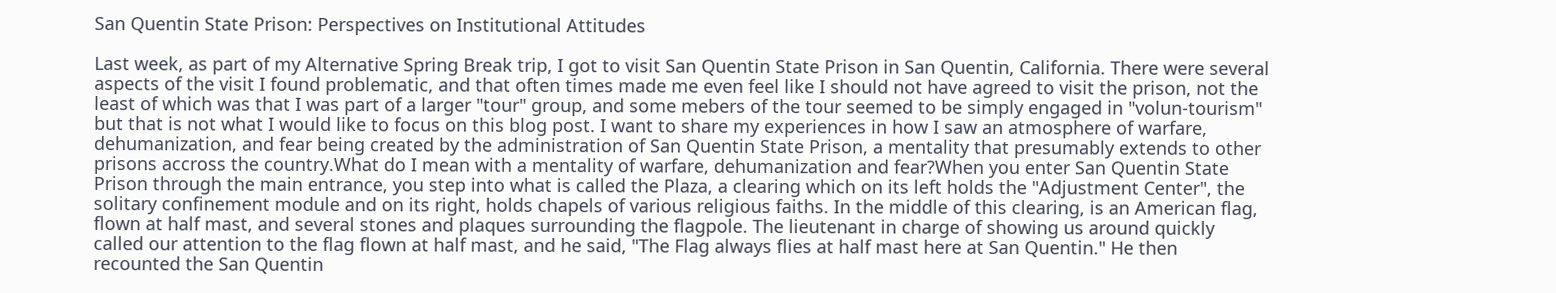San Quentin State Prison: Perspectives on Institutional Attitudes

Last week, as part of my Alternative Spring Break trip, I got to visit San Quentin State Prison in San Quentin, California. There were several aspects of the visit I found problematic, and that often times made me even feel like I should not have agreed to visit the prison, not the least of which was that I was part of a larger "tour" group, and some mebers of the tour seemed to be simply engaged in "volun-tourism" but that is not what I would like to focus on this blog post. I want to share my experiences in how I saw an atmosphere of warfare, dehumanization, and fear being created by the administration of San Quentin State Prison, a mentality that presumably extends to other prisons accross the country.What do I mean with a mentality of warfare, dehumanization and fear?When you enter San Quentin State Prison through the main entrance, you step into what is called the Plaza, a clearing which on its left holds the "Adjustment Center", the solitary confinement module and on its right, holds chapels of various religious faiths. In the middle of this clearing, is an American flag, flown at half mast, and several stones and plaques surrounding the flagpole. The lieutenant in charge of showing us around quickly called our attention to the flag flown at half mast, and he said, "The Flag always flies at half mast here at San Quentin." He then recounted the San Quentin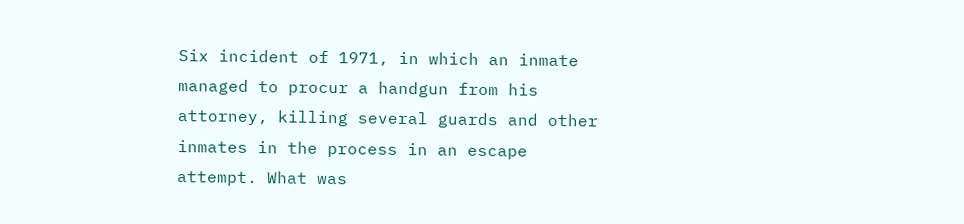Six incident of 1971, in which an inmate managed to procur a handgun from his attorney, killing several guards and other inmates in the process in an escape attempt. What was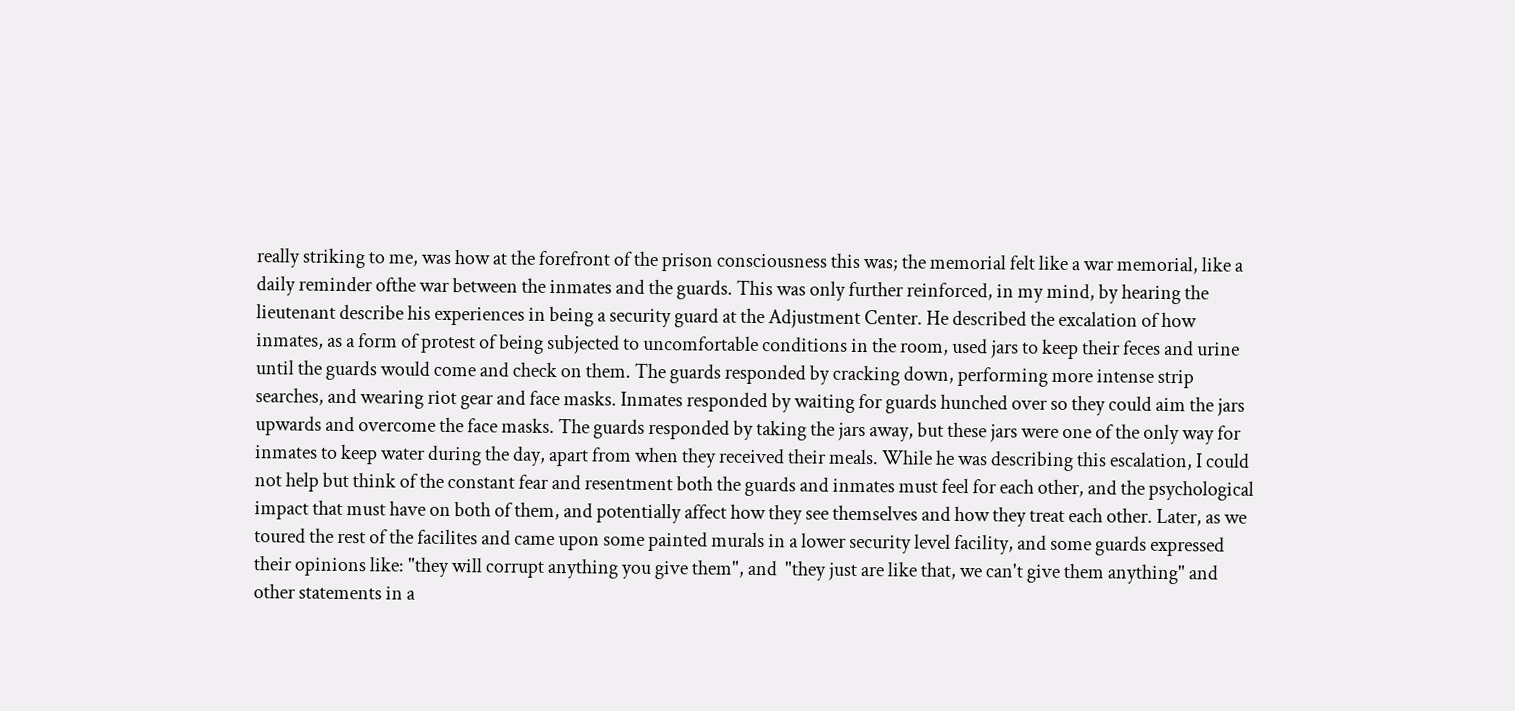really striking to me, was how at the forefront of the prison consciousness this was; the memorial felt like a war memorial, like a daily reminder ofthe war between the inmates and the guards. This was only further reinforced, in my mind, by hearing the lieutenant describe his experiences in being a security guard at the Adjustment Center. He described the excalation of how inmates, as a form of protest of being subjected to uncomfortable conditions in the room, used jars to keep their feces and urine until the guards would come and check on them. The guards responded by cracking down, performing more intense strip searches, and wearing riot gear and face masks. Inmates responded by waiting for guards hunched over so they could aim the jars upwards and overcome the face masks. The guards responded by taking the jars away, but these jars were one of the only way for inmates to keep water during the day, apart from when they received their meals. While he was describing this escalation, I could not help but think of the constant fear and resentment both the guards and inmates must feel for each other, and the psychological impact that must have on both of them, and potentially affect how they see themselves and how they treat each other. Later, as we toured the rest of the facilites and came upon some painted murals in a lower security level facility, and some guards expressed their opinions like: "they will corrupt anything you give them", and  "they just are like that, we can't give them anything" and other statements in a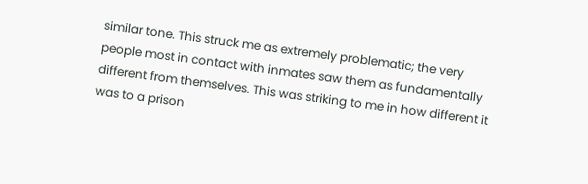similar tone. This struck me as extremely problematic; the very people most in contact with inmates saw them as fundamentally different from themselves. This was striking to me in how different it was to a prison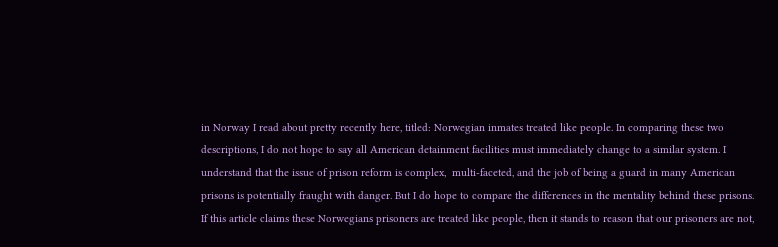in Norway I read about pretty recently here, titled: Norwegian inmates treated like people. In comparing these two descriptions, I do not hope to say all American detainment facilities must immediately change to a similar system. I understand that the issue of prison reform is complex,  multi-faceted, and the job of being a guard in many American prisons is potentially fraught with danger. But I do hope to compare the differences in the mentality behind these prisons. If this article claims these Norwegians prisoners are treated like people, then it stands to reason that our prisoners are not,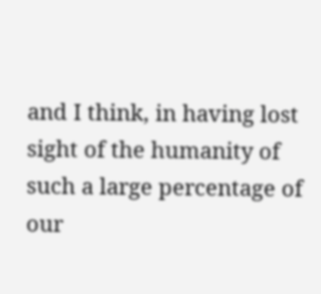and I think, in having lost sight of the humanity of such a large percentage of our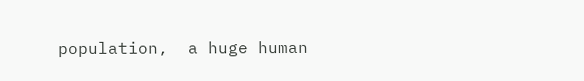population,  a huge human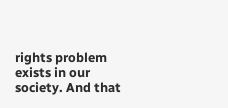rights problem exists in our society. And that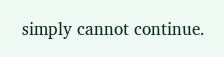simply cannot continue.